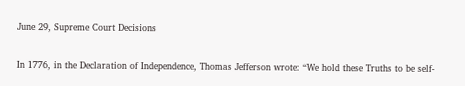June 29, Supreme Court Decisions

In 1776, in the Declaration of Independence, Thomas Jefferson wrote: “We hold these Truths to be self-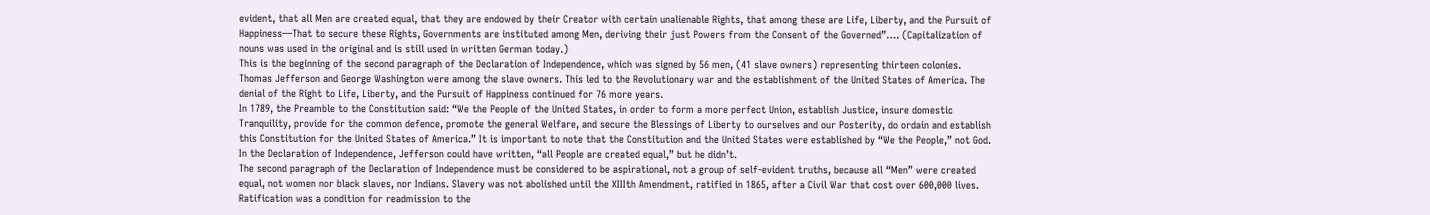evident, that all Men are created equal, that they are endowed by their Creator with certain unalienable Rights, that among these are Life, Liberty, and the Pursuit of Happiness—That to secure these Rights, Governments are instituted among Men, deriving their just Powers from the Consent of the Governed”…. (Capitalization of nouns was used in the original and is still used in written German today.)
This is the beginning of the second paragraph of the Declaration of Independence, which was signed by 56 men, (41 slave owners) representing thirteen colonies. Thomas Jefferson and George Washington were among the slave owners. This led to the Revolutionary war and the establishment of the United States of America. The denial of the Right to Life, Liberty, and the Pursuit of Happiness continued for 76 more years.
In 1789, the Preamble to the Constitution said: “We the People of the United States, in order to form a more perfect Union, establish Justice, insure domestic Tranquility, provide for the common defence, promote the general Welfare, and secure the Blessings of Liberty to ourselves and our Posterity, do ordain and establish this Constitution for the United States of America.” It is important to note that the Constitution and the United States were established by “We the People,” not God. In the Declaration of Independence, Jefferson could have written, “all People are created equal,” but he didn’t.
The second paragraph of the Declaration of Independence must be considered to be aspirational, not a group of self-evident truths, because all “Men” were created equal, not women nor black slaves, nor Indians. Slavery was not abolished until the XIIIth Amendment, ratified in 1865, after a Civil War that cost over 600,000 lives. Ratification was a condition for readmission to the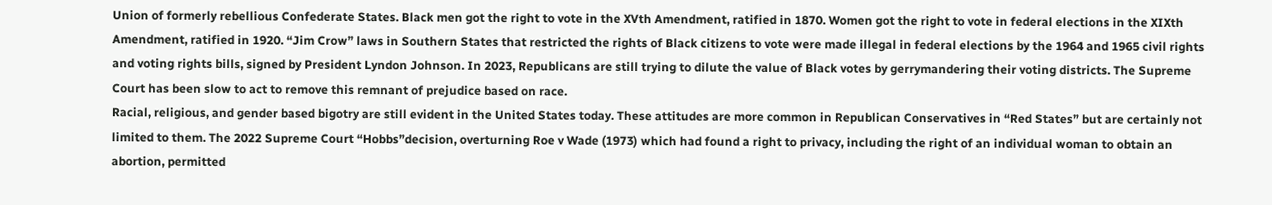Union of formerly rebellious Confederate States. Black men got the right to vote in the XVth Amendment, ratified in 1870. Women got the right to vote in federal elections in the XIXth Amendment, ratified in 1920. “Jim Crow” laws in Southern States that restricted the rights of Black citizens to vote were made illegal in federal elections by the 1964 and 1965 civil rights and voting rights bills, signed by President Lyndon Johnson. In 2023, Republicans are still trying to dilute the value of Black votes by gerrymandering their voting districts. The Supreme Court has been slow to act to remove this remnant of prejudice based on race.
Racial, religious, and gender based bigotry are still evident in the United States today. These attitudes are more common in Republican Conservatives in “Red States” but are certainly not limited to them. The 2022 Supreme Court “Hobbs”decision, overturning Roe v Wade (1973) which had found a right to privacy, including the right of an individual woman to obtain an abortion, permitted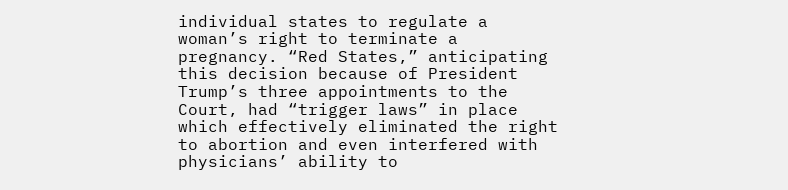individual states to regulate a woman’s right to terminate a pregnancy. “Red States,” anticipating this decision because of President Trump’s three appointments to the Court, had “trigger laws” in place which effectively eliminated the right to abortion and even interfered with physicians’ ability to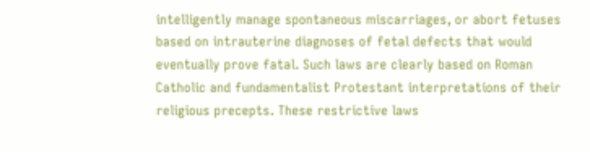intelligently manage spontaneous miscarriages, or abort fetuses based on intrauterine diagnoses of fetal defects that would eventually prove fatal. Such laws are clearly based on Roman Catholic and fundamentalist Protestant interpretations of their religious precepts. These restrictive laws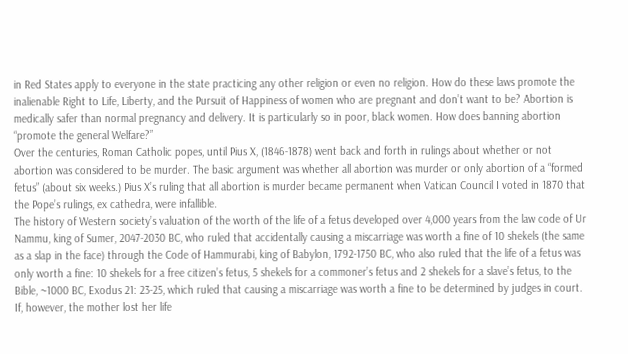in Red States apply to everyone in the state practicing any other religion or even no religion. How do these laws promote the inalienable Right to Life, Liberty, and the Pursuit of Happiness of women who are pregnant and don’t want to be? Abortion is medically safer than normal pregnancy and delivery. It is particularly so in poor, black women. How does banning abortion “promote the general Welfare?”
Over the centuries, Roman Catholic popes, until Pius X, (1846-1878) went back and forth in rulings about whether or not abortion was considered to be murder. The basic argument was whether all abortion was murder or only abortion of a “formed fetus” (about six weeks.) Pius X’s ruling that all abortion is murder became permanent when Vatican Council I voted in 1870 that the Pope’s rulings, ex cathedra, were infallible.
The history of Western society’s valuation of the worth of the life of a fetus developed over 4,000 years from the law code of Ur Nammu, king of Sumer, 2047-2030 BC, who ruled that accidentally causing a miscarriage was worth a fine of 10 shekels (the same as a slap in the face) through the Code of Hammurabi, king of Babylon, 1792-1750 BC, who also ruled that the life of a fetus was only worth a fine: 10 shekels for a free citizen’s fetus, 5 shekels for a commoner’s fetus and 2 shekels for a slave’s fetus, to the Bible, ~1000 BC, Exodus 21: 23-25, which ruled that causing a miscarriage was worth a fine to be determined by judges in court. If, however, the mother lost her life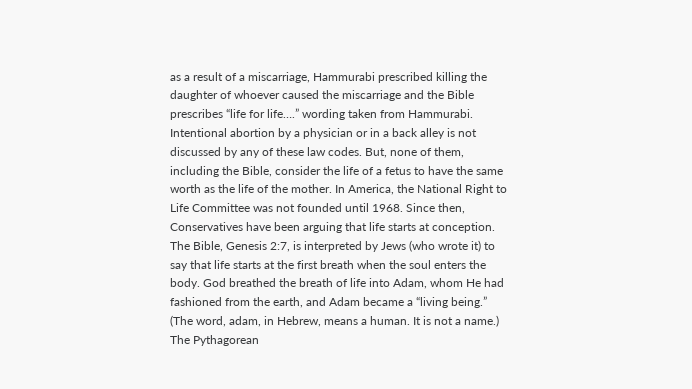as a result of a miscarriage, Hammurabi prescribed killing the daughter of whoever caused the miscarriage and the Bible prescribes “life for life….” wording taken from Hammurabi. Intentional abortion by a physician or in a back alley is not discussed by any of these law codes. But, none of them, including the Bible, consider the life of a fetus to have the same worth as the life of the mother. In America, the National Right to Life Committee was not founded until 1968. Since then, Conservatives have been arguing that life starts at conception.
The Bible, Genesis 2:7, is interpreted by Jews (who wrote it) to say that life starts at the first breath when the soul enters the body. God breathed the breath of life into Adam, whom He had fashioned from the earth, and Adam became a “living being.” (The word, adam, in Hebrew, means a human. It is not a name.) The Pythagorean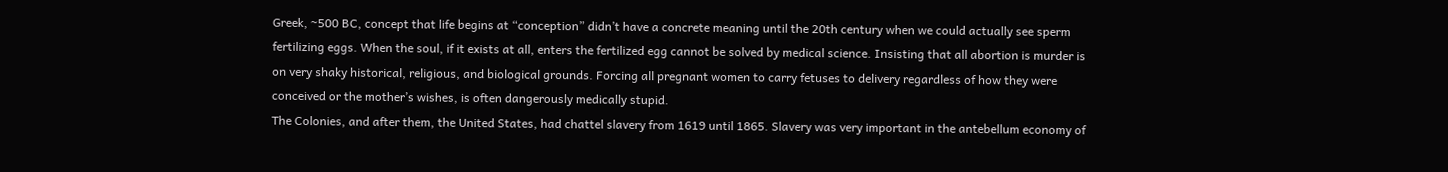Greek, ~500 BC, concept that life begins at “conception” didn’t have a concrete meaning until the 20th century when we could actually see sperm fertilizing eggs. When the soul, if it exists at all, enters the fertilized egg cannot be solved by medical science. Insisting that all abortion is murder is on very shaky historical, religious, and biological grounds. Forcing all pregnant women to carry fetuses to delivery regardless of how they were conceived or the mother’s wishes, is often dangerously medically stupid.
The Colonies, and after them, the United States, had chattel slavery from 1619 until 1865. Slavery was very important in the antebellum economy of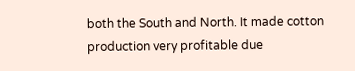both the South and North. It made cotton production very profitable due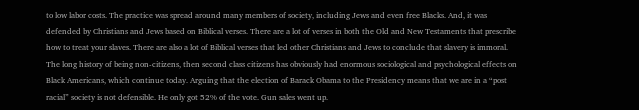to low labor costs. The practice was spread around many members of society, including Jews and even free Blacks. And, it was defended by Christians and Jews based on Biblical verses. There are a lot of verses in both the Old and New Testaments that prescribe how to treat your slaves. There are also a lot of Biblical verses that led other Christians and Jews to conclude that slavery is immoral. The long history of being non-citizens, then second class citizens has obviously had enormous sociological and psychological effects on Black Americans, which continue today. Arguing that the election of Barack Obama to the Presidency means that we are in a “post racial” society is not defensible. He only got 52% of the vote. Gun sales went up.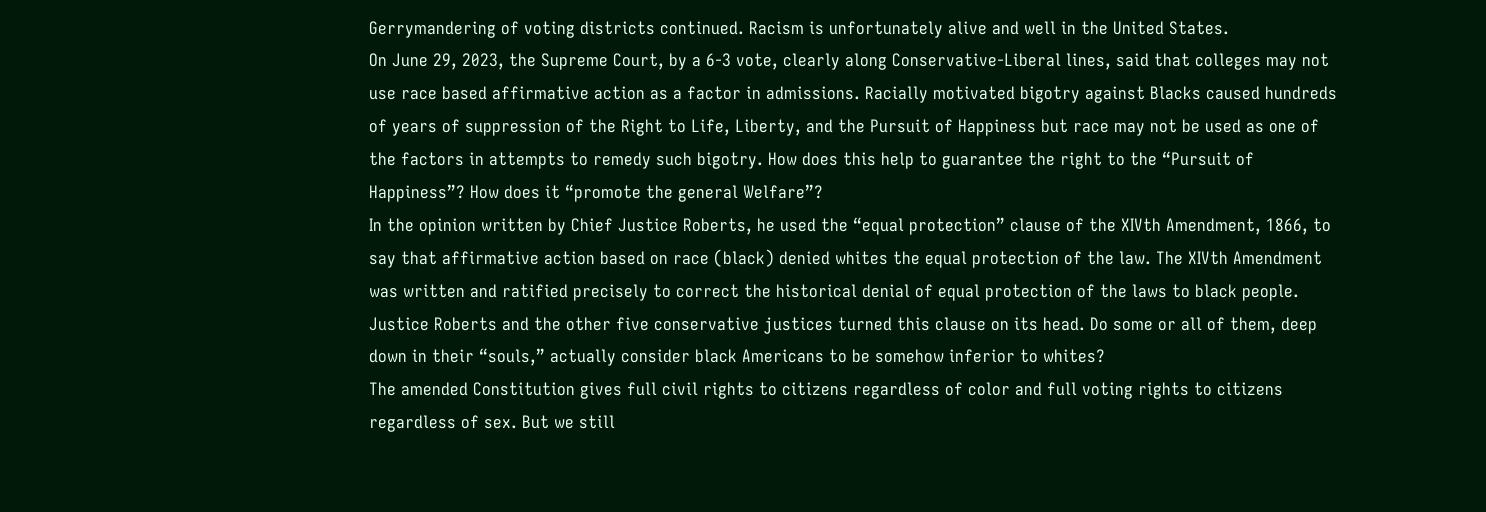Gerrymandering of voting districts continued. Racism is unfortunately alive and well in the United States.
On June 29, 2023, the Supreme Court, by a 6-3 vote, clearly along Conservative-Liberal lines, said that colleges may not use race based affirmative action as a factor in admissions. Racially motivated bigotry against Blacks caused hundreds of years of suppression of the Right to Life, Liberty, and the Pursuit of Happiness but race may not be used as one of the factors in attempts to remedy such bigotry. How does this help to guarantee the right to the “Pursuit of Happiness”? How does it “promote the general Welfare”?
In the opinion written by Chief Justice Roberts, he used the “equal protection” clause of the XIVth Amendment, 1866, to say that affirmative action based on race (black) denied whites the equal protection of the law. The XIVth Amendment was written and ratified precisely to correct the historical denial of equal protection of the laws to black people. Justice Roberts and the other five conservative justices turned this clause on its head. Do some or all of them, deep down in their “souls,” actually consider black Americans to be somehow inferior to whites?
The amended Constitution gives full civil rights to citizens regardless of color and full voting rights to citizens regardless of sex. But we still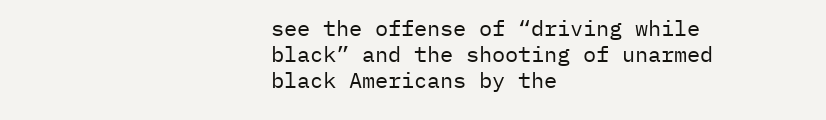see the offense of “driving while black” and the shooting of unarmed black Americans by the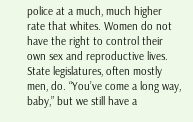police at a much, much higher rate that whites. Women do not have the right to control their own sex and reproductive lives. State legislatures, often mostly men, do. “You’ve come a long way, baby,” but we still have a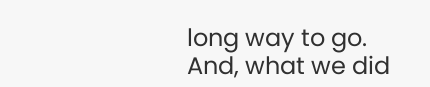long way to go.
And, what we did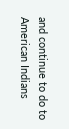and continue to do to American Indians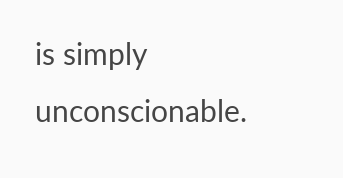is simply unconscionable.